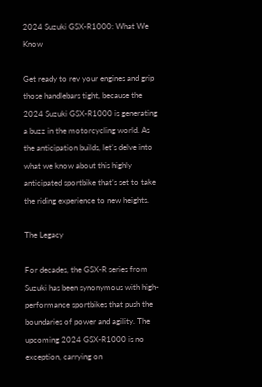2024 Suzuki GSX-R1000: What We Know

Get ready to rev your engines and grip those handlebars tight, because the 2024 Suzuki GSX-R1000 is generating a buzz in the motorcycling world. As the anticipation builds, let’s delve into what we know about this highly anticipated sportbike that’s set to take the riding experience to new heights.

The Legacy

For decades, the GSX-R series from Suzuki has been synonymous with high-performance sportbikes that push the boundaries of power and agility. The upcoming 2024 GSX-R1000 is no exception, carrying on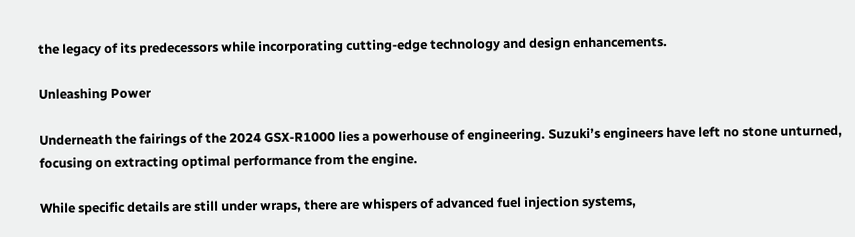the legacy of its predecessors while incorporating cutting-edge technology and design enhancements.

Unleashing Power

Underneath the fairings of the 2024 GSX-R1000 lies a powerhouse of engineering. Suzuki’s engineers have left no stone unturned, focusing on extracting optimal performance from the engine.

While specific details are still under wraps, there are whispers of advanced fuel injection systems,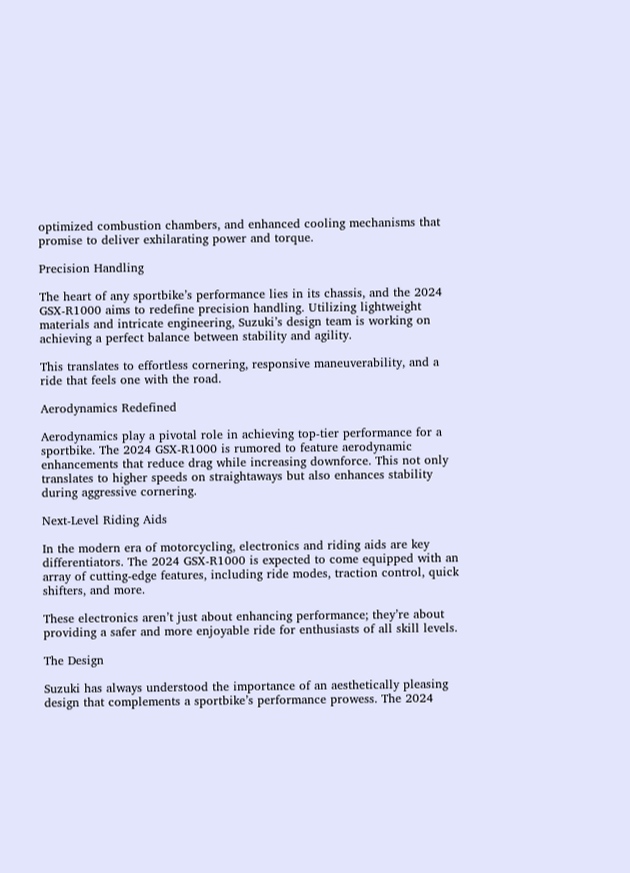optimized combustion chambers, and enhanced cooling mechanisms that promise to deliver exhilarating power and torque.

Precision Handling

The heart of any sportbike’s performance lies in its chassis, and the 2024 GSX-R1000 aims to redefine precision handling. Utilizing lightweight materials and intricate engineering, Suzuki’s design team is working on achieving a perfect balance between stability and agility.

This translates to effortless cornering, responsive maneuverability, and a ride that feels one with the road.

Aerodynamics Redefined

Aerodynamics play a pivotal role in achieving top-tier performance for a sportbike. The 2024 GSX-R1000 is rumored to feature aerodynamic enhancements that reduce drag while increasing downforce. This not only translates to higher speeds on straightaways but also enhances stability during aggressive cornering.

Next-Level Riding Aids

In the modern era of motorcycling, electronics and riding aids are key differentiators. The 2024 GSX-R1000 is expected to come equipped with an array of cutting-edge features, including ride modes, traction control, quick shifters, and more.

These electronics aren’t just about enhancing performance; they’re about providing a safer and more enjoyable ride for enthusiasts of all skill levels.

The Design

Suzuki has always understood the importance of an aesthetically pleasing design that complements a sportbike’s performance prowess. The 2024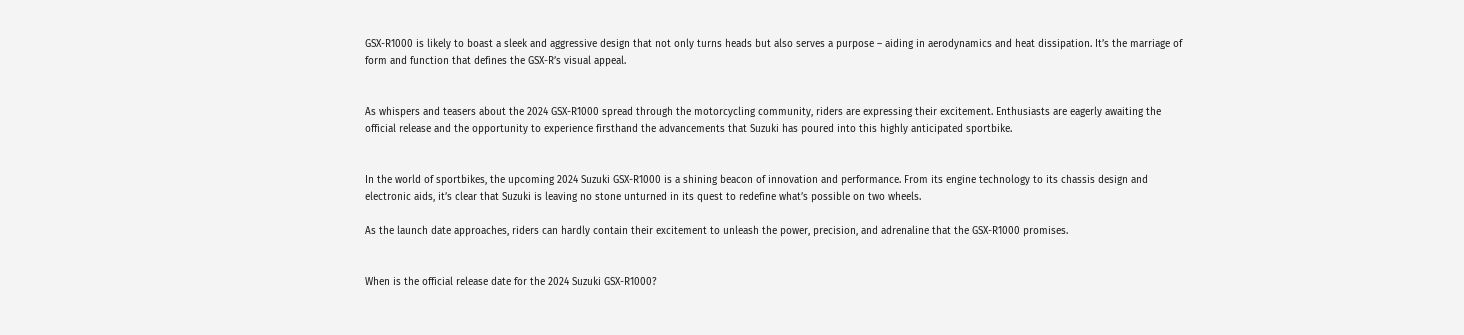GSX-R1000 is likely to boast a sleek and aggressive design that not only turns heads but also serves a purpose – aiding in aerodynamics and heat dissipation. It’s the marriage of form and function that defines the GSX-R’s visual appeal.


As whispers and teasers about the 2024 GSX-R1000 spread through the motorcycling community, riders are expressing their excitement. Enthusiasts are eagerly awaiting the official release and the opportunity to experience firsthand the advancements that Suzuki has poured into this highly anticipated sportbike.


In the world of sportbikes, the upcoming 2024 Suzuki GSX-R1000 is a shining beacon of innovation and performance. From its engine technology to its chassis design and electronic aids, it’s clear that Suzuki is leaving no stone unturned in its quest to redefine what’s possible on two wheels.

As the launch date approaches, riders can hardly contain their excitement to unleash the power, precision, and adrenaline that the GSX-R1000 promises.


When is the official release date for the 2024 Suzuki GSX-R1000?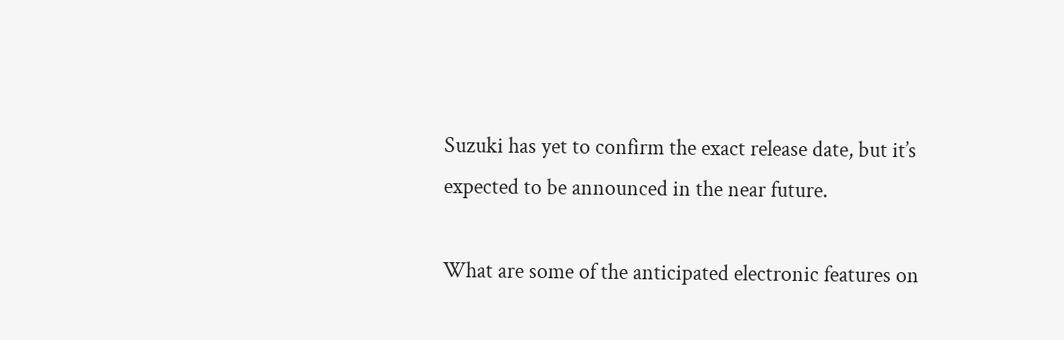Suzuki has yet to confirm the exact release date, but it’s expected to be announced in the near future.

What are some of the anticipated electronic features on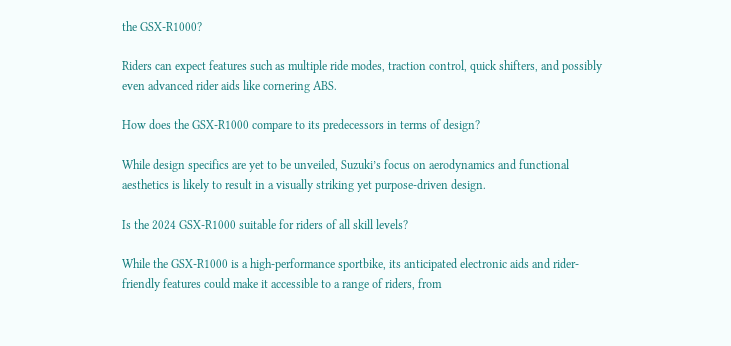the GSX-R1000?

Riders can expect features such as multiple ride modes, traction control, quick shifters, and possibly even advanced rider aids like cornering ABS.

How does the GSX-R1000 compare to its predecessors in terms of design?

While design specifics are yet to be unveiled, Suzuki’s focus on aerodynamics and functional aesthetics is likely to result in a visually striking yet purpose-driven design.

Is the 2024 GSX-R1000 suitable for riders of all skill levels?

While the GSX-R1000 is a high-performance sportbike, its anticipated electronic aids and rider-friendly features could make it accessible to a range of riders, from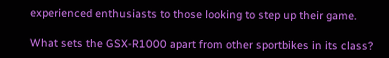experienced enthusiasts to those looking to step up their game.

What sets the GSX-R1000 apart from other sportbikes in its class?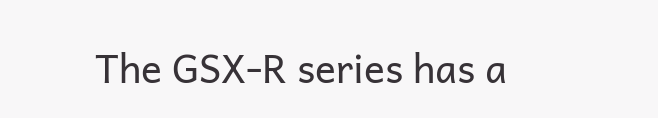The GSX-R series has a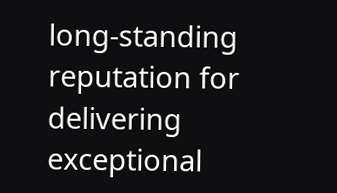long-standing reputation for delivering exceptional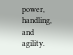power, handling, and agility.